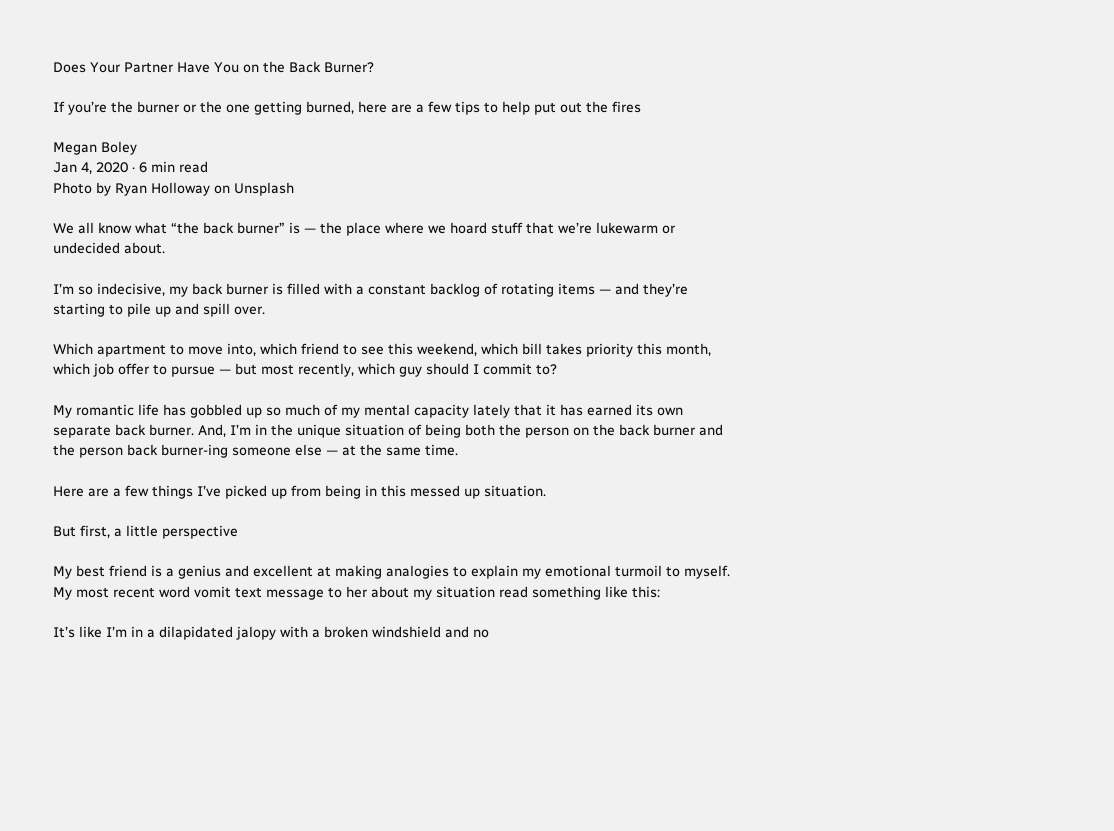Does Your Partner Have You on the Back Burner?

If you’re the burner or the one getting burned, here are a few tips to help put out the fires

Megan Boley
Jan 4, 2020 · 6 min read
Photo by Ryan Holloway on Unsplash

We all know what “the back burner” is — the place where we hoard stuff that we’re lukewarm or undecided about.

I’m so indecisive, my back burner is filled with a constant backlog of rotating items — and they’re starting to pile up and spill over.

Which apartment to move into, which friend to see this weekend, which bill takes priority this month, which job offer to pursue — but most recently, which guy should I commit to?

My romantic life has gobbled up so much of my mental capacity lately that it has earned its own separate back burner. And, I’m in the unique situation of being both the person on the back burner and the person back burner-ing someone else — at the same time.

Here are a few things I’ve picked up from being in this messed up situation.

But first, a little perspective

My best friend is a genius and excellent at making analogies to explain my emotional turmoil to myself. My most recent word vomit text message to her about my situation read something like this:

It’s like I’m in a dilapidated jalopy with a broken windshield and no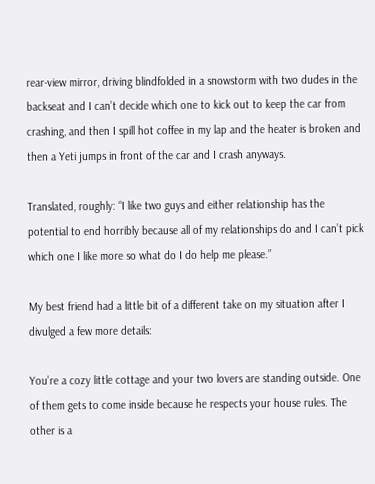rear-view mirror, driving blindfolded in a snowstorm with two dudes in the backseat and I can’t decide which one to kick out to keep the car from crashing, and then I spill hot coffee in my lap and the heater is broken and then a Yeti jumps in front of the car and I crash anyways.

Translated, roughly: “I like two guys and either relationship has the potential to end horribly because all of my relationships do and I can’t pick which one I like more so what do I do help me please.”

My best friend had a little bit of a different take on my situation after I divulged a few more details:

You’re a cozy little cottage and your two lovers are standing outside. One of them gets to come inside because he respects your house rules. The other is a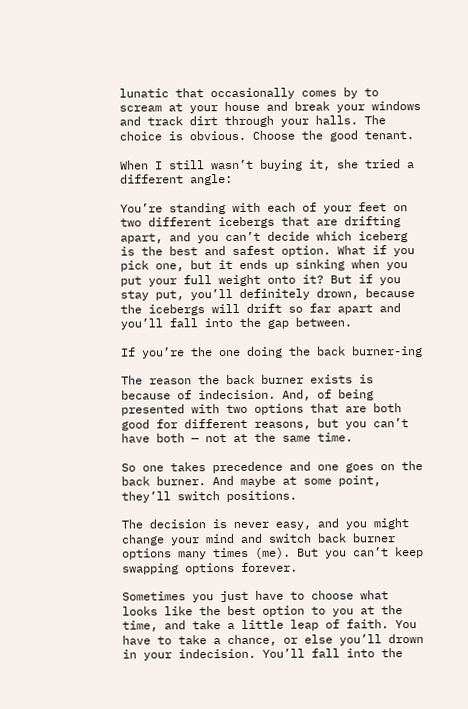lunatic that occasionally comes by to scream at your house and break your windows and track dirt through your halls. The choice is obvious. Choose the good tenant.

When I still wasn’t buying it, she tried a different angle:

You’re standing with each of your feet on two different icebergs that are drifting apart, and you can’t decide which iceberg is the best and safest option. What if you pick one, but it ends up sinking when you put your full weight onto it? But if you stay put, you’ll definitely drown, because the icebergs will drift so far apart and you’ll fall into the gap between.

If you’re the one doing the back burner-ing

The reason the back burner exists is because of indecision. And, of being presented with two options that are both good for different reasons, but you can’t have both — not at the same time.

So one takes precedence and one goes on the back burner. And maybe at some point, they’ll switch positions.

The decision is never easy, and you might change your mind and switch back burner options many times (me). But you can’t keep swapping options forever.

Sometimes you just have to choose what looks like the best option to you at the time, and take a little leap of faith. You have to take a chance, or else you’ll drown in your indecision. You’ll fall into the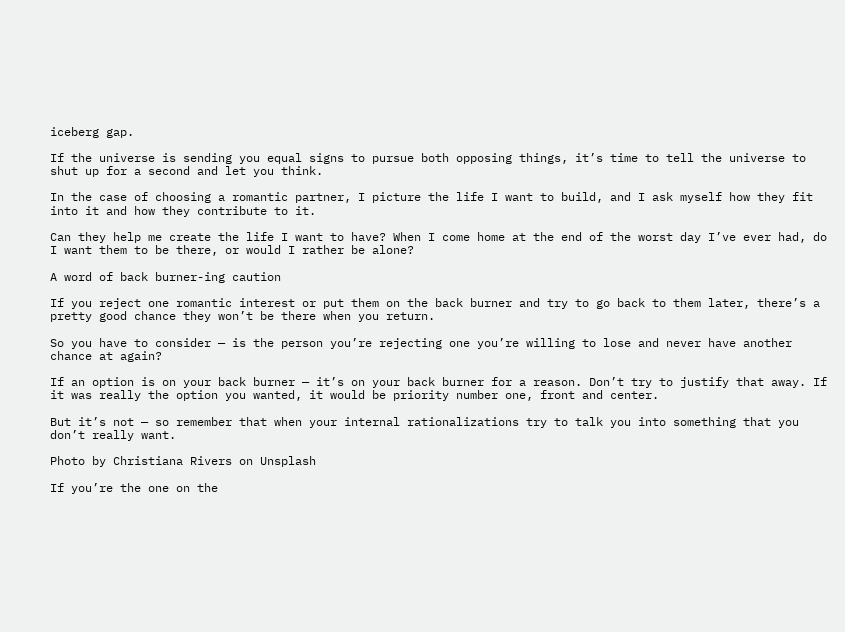iceberg gap.

If the universe is sending you equal signs to pursue both opposing things, it’s time to tell the universe to shut up for a second and let you think.

In the case of choosing a romantic partner, I picture the life I want to build, and I ask myself how they fit into it and how they contribute to it.

Can they help me create the life I want to have? When I come home at the end of the worst day I’ve ever had, do I want them to be there, or would I rather be alone?

A word of back burner-ing caution

If you reject one romantic interest or put them on the back burner and try to go back to them later, there’s a pretty good chance they won’t be there when you return.

So you have to consider — is the person you’re rejecting one you’re willing to lose and never have another chance at again?

If an option is on your back burner — it’s on your back burner for a reason. Don’t try to justify that away. If it was really the option you wanted, it would be priority number one, front and center.

But it’s not — so remember that when your internal rationalizations try to talk you into something that you don’t really want.

Photo by Christiana Rivers on Unsplash

If you’re the one on the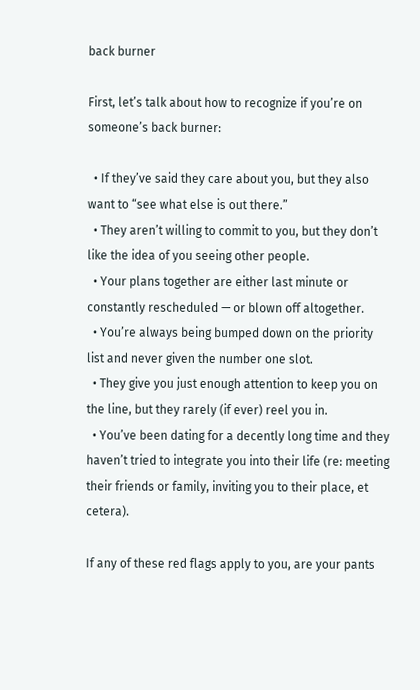back burner

First, let’s talk about how to recognize if you’re on someone’s back burner:

  • If they’ve said they care about you, but they also want to “see what else is out there.”
  • They aren’t willing to commit to you, but they don’t like the idea of you seeing other people.
  • Your plans together are either last minute or constantly rescheduled — or blown off altogether.
  • You’re always being bumped down on the priority list and never given the number one slot.
  • They give you just enough attention to keep you on the line, but they rarely (if ever) reel you in.
  • You’ve been dating for a decently long time and they haven’t tried to integrate you into their life (re: meeting their friends or family, inviting you to their place, et cetera).

If any of these red flags apply to you, are your pants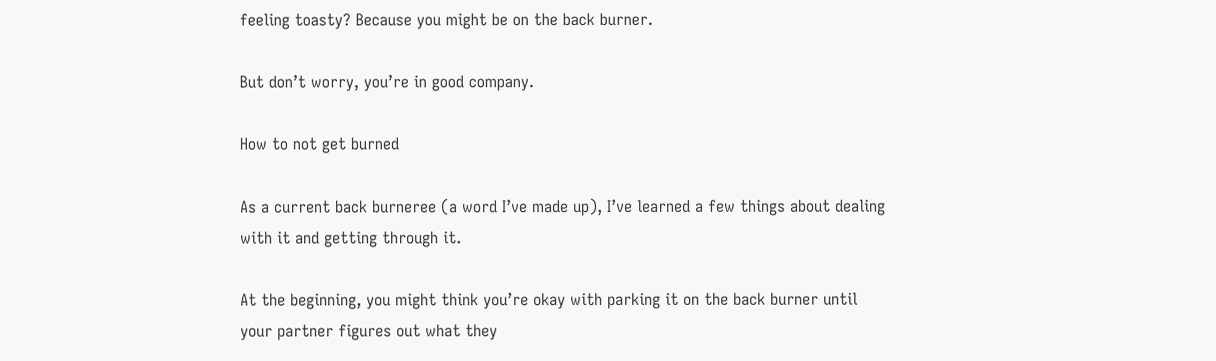feeling toasty? Because you might be on the back burner.

But don’t worry, you’re in good company.

How to not get burned

As a current back burneree (a word I’ve made up), I’ve learned a few things about dealing with it and getting through it.

At the beginning, you might think you’re okay with parking it on the back burner until your partner figures out what they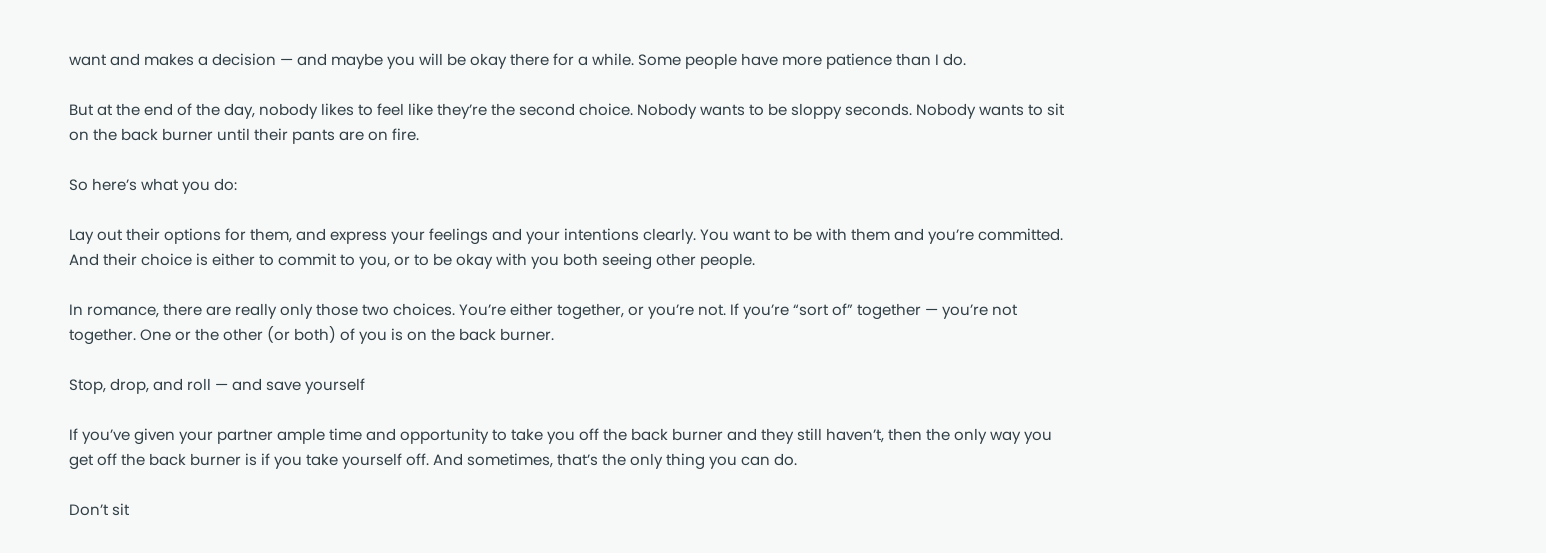want and makes a decision — and maybe you will be okay there for a while. Some people have more patience than I do.

But at the end of the day, nobody likes to feel like they’re the second choice. Nobody wants to be sloppy seconds. Nobody wants to sit on the back burner until their pants are on fire.

So here’s what you do:

Lay out their options for them, and express your feelings and your intentions clearly. You want to be with them and you’re committed. And their choice is either to commit to you, or to be okay with you both seeing other people.

In romance, there are really only those two choices. You’re either together, or you’re not. If you’re “sort of” together — you’re not together. One or the other (or both) of you is on the back burner.

Stop, drop, and roll — and save yourself

If you’ve given your partner ample time and opportunity to take you off the back burner and they still haven’t, then the only way you get off the back burner is if you take yourself off. And sometimes, that’s the only thing you can do.

Don’t sit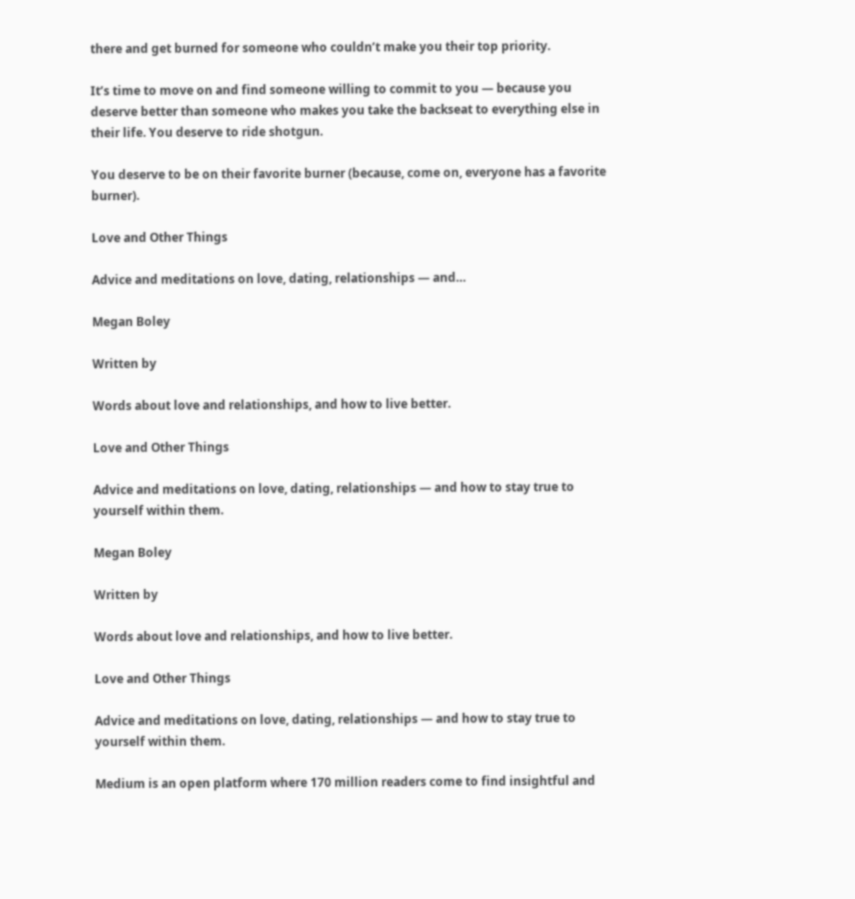there and get burned for someone who couldn’t make you their top priority.

It’s time to move on and find someone willing to commit to you — because you deserve better than someone who makes you take the backseat to everything else in their life. You deserve to ride shotgun.

You deserve to be on their favorite burner (because, come on, everyone has a favorite burner).

Love and Other Things

Advice and meditations on love, dating, relationships — and…

Megan Boley

Written by

Words about love and relationships, and how to live better.

Love and Other Things

Advice and meditations on love, dating, relationships — and how to stay true to yourself within them.

Megan Boley

Written by

Words about love and relationships, and how to live better.

Love and Other Things

Advice and meditations on love, dating, relationships — and how to stay true to yourself within them.

Medium is an open platform where 170 million readers come to find insightful and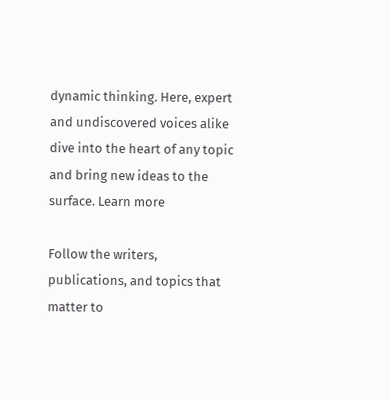dynamic thinking. Here, expert and undiscovered voices alike dive into the heart of any topic and bring new ideas to the surface. Learn more

Follow the writers, publications, and topics that matter to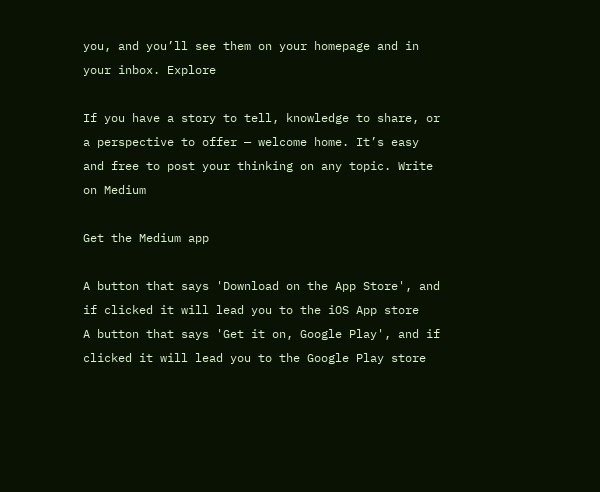you, and you’ll see them on your homepage and in your inbox. Explore

If you have a story to tell, knowledge to share, or a perspective to offer — welcome home. It’s easy and free to post your thinking on any topic. Write on Medium

Get the Medium app

A button that says 'Download on the App Store', and if clicked it will lead you to the iOS App store
A button that says 'Get it on, Google Play', and if clicked it will lead you to the Google Play store